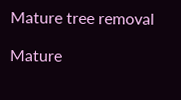Mature tree removal

Mature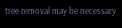tree removal may be necessary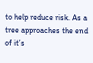to help reduce risk. As a tree approaches the end of it’s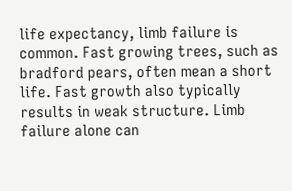life expectancy, limb failure is common. Fast growing trees, such as bradford pears, often mean a short life. Fast growth also typically results in weak structure. Limb failure alone can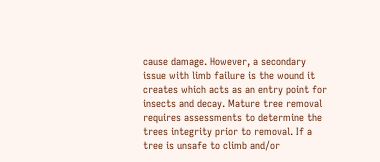cause damage. However, a secondary issue with limb failure is the wound it creates which acts as an entry point for insects and decay. Mature tree removal requires assessments to determine the trees integrity prior to removal. If a tree is unsafe to climb and/or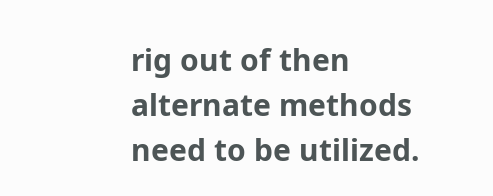rig out of then alternate methods need to be utilized.